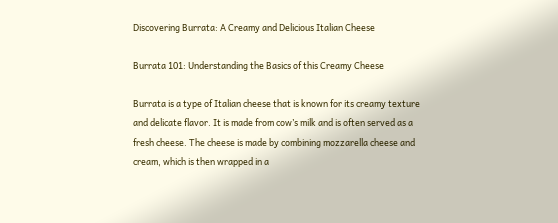Discovering Burrata: A Creamy and Delicious Italian Cheese

Burrata 101: Understanding the Basics of this Creamy Cheese

Burrata is a type of Italian cheese that is known for its creamy texture and delicate flavor. It is made from cow’s milk and is often served as a fresh cheese. The cheese is made by combining mozzarella cheese and cream, which is then wrapped in a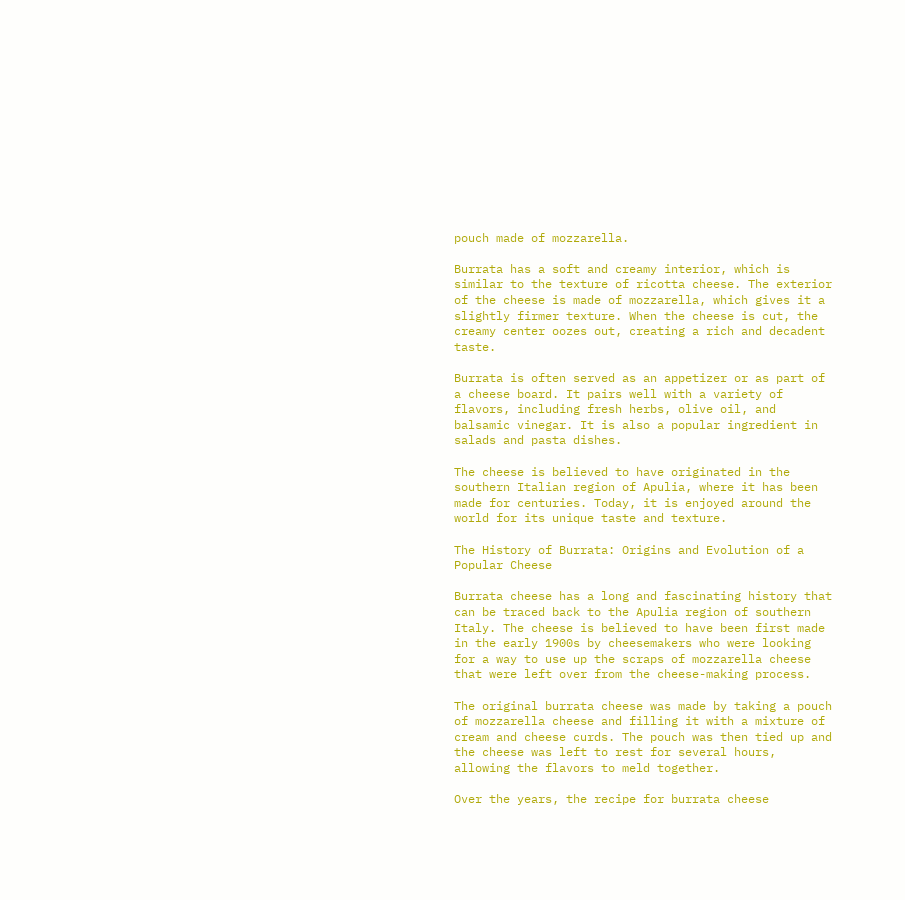pouch made of mozzarella.

Burrata has a soft and creamy interior, which is similar to the texture of ricotta cheese. The exterior of the cheese is made of mozzarella, which gives it a slightly firmer texture. When the cheese is cut, the creamy center oozes out, creating a rich and decadent taste.

Burrata is often served as an appetizer or as part of a cheese board. It pairs well with a variety of flavors, including fresh herbs, olive oil, and balsamic vinegar. It is also a popular ingredient in salads and pasta dishes.

The cheese is believed to have originated in the southern Italian region of Apulia, where it has been made for centuries. Today, it is enjoyed around the world for its unique taste and texture.

The History of Burrata: Origins and Evolution of a Popular Cheese

Burrata cheese has a long and fascinating history that can be traced back to the Apulia region of southern Italy. The cheese is believed to have been first made in the early 1900s by cheesemakers who were looking for a way to use up the scraps of mozzarella cheese that were left over from the cheese-making process.

The original burrata cheese was made by taking a pouch of mozzarella cheese and filling it with a mixture of cream and cheese curds. The pouch was then tied up and the cheese was left to rest for several hours, allowing the flavors to meld together.

Over the years, the recipe for burrata cheese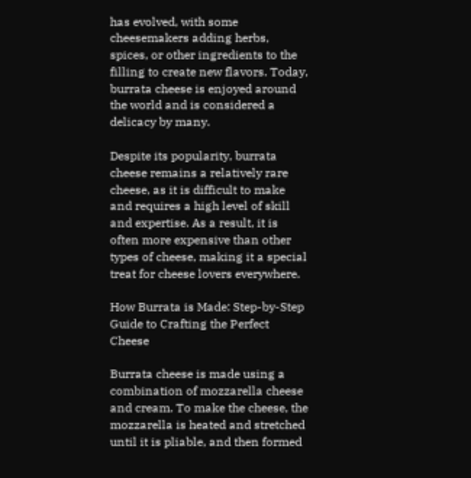has evolved, with some cheesemakers adding herbs, spices, or other ingredients to the filling to create new flavors. Today, burrata cheese is enjoyed around the world and is considered a delicacy by many.

Despite its popularity, burrata cheese remains a relatively rare cheese, as it is difficult to make and requires a high level of skill and expertise. As a result, it is often more expensive than other types of cheese, making it a special treat for cheese lovers everywhere.

How Burrata is Made: Step-by-Step Guide to Crafting the Perfect Cheese

Burrata cheese is made using a combination of mozzarella cheese and cream. To make the cheese, the mozzarella is heated and stretched until it is pliable, and then formed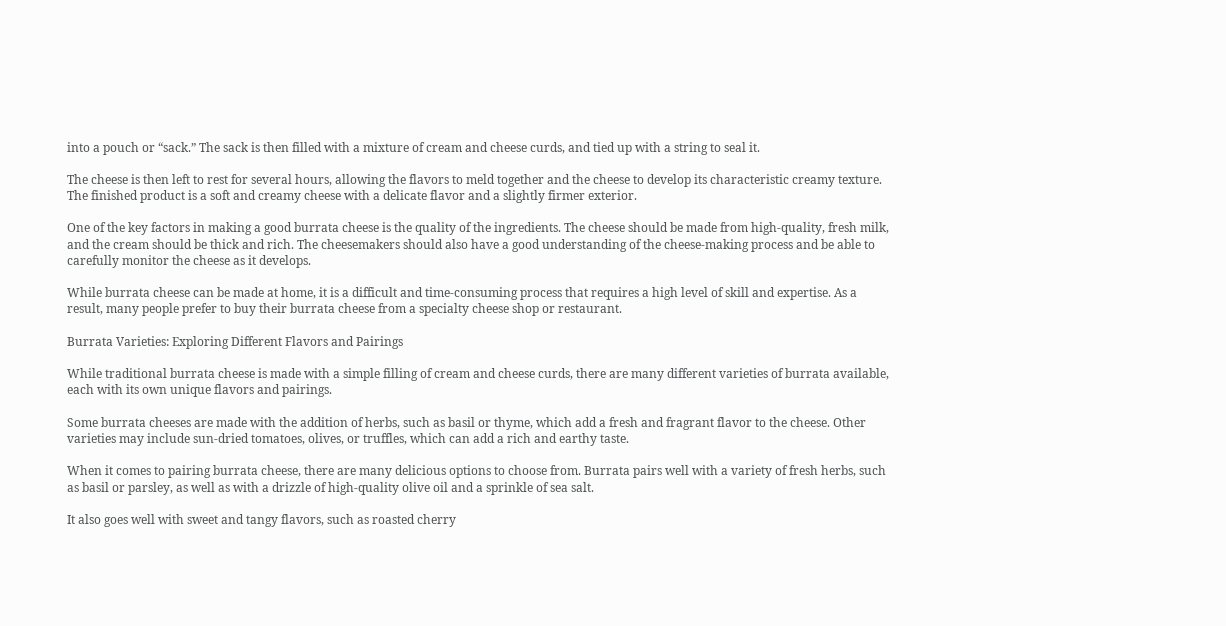into a pouch or “sack.” The sack is then filled with a mixture of cream and cheese curds, and tied up with a string to seal it.

The cheese is then left to rest for several hours, allowing the flavors to meld together and the cheese to develop its characteristic creamy texture. The finished product is a soft and creamy cheese with a delicate flavor and a slightly firmer exterior.

One of the key factors in making a good burrata cheese is the quality of the ingredients. The cheese should be made from high-quality, fresh milk, and the cream should be thick and rich. The cheesemakers should also have a good understanding of the cheese-making process and be able to carefully monitor the cheese as it develops.

While burrata cheese can be made at home, it is a difficult and time-consuming process that requires a high level of skill and expertise. As a result, many people prefer to buy their burrata cheese from a specialty cheese shop or restaurant.

Burrata Varieties: Exploring Different Flavors and Pairings

While traditional burrata cheese is made with a simple filling of cream and cheese curds, there are many different varieties of burrata available, each with its own unique flavors and pairings.

Some burrata cheeses are made with the addition of herbs, such as basil or thyme, which add a fresh and fragrant flavor to the cheese. Other varieties may include sun-dried tomatoes, olives, or truffles, which can add a rich and earthy taste.

When it comes to pairing burrata cheese, there are many delicious options to choose from. Burrata pairs well with a variety of fresh herbs, such as basil or parsley, as well as with a drizzle of high-quality olive oil and a sprinkle of sea salt.

It also goes well with sweet and tangy flavors, such as roasted cherry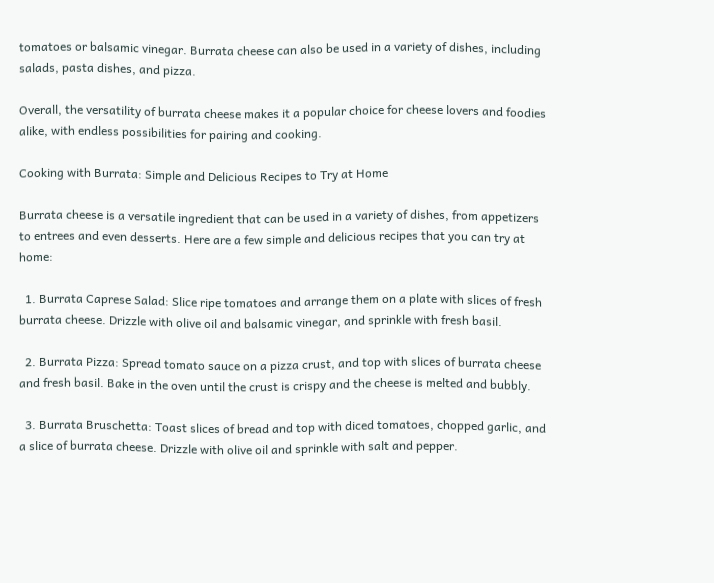tomatoes or balsamic vinegar. Burrata cheese can also be used in a variety of dishes, including salads, pasta dishes, and pizza.

Overall, the versatility of burrata cheese makes it a popular choice for cheese lovers and foodies alike, with endless possibilities for pairing and cooking.

Cooking with Burrata: Simple and Delicious Recipes to Try at Home

Burrata cheese is a versatile ingredient that can be used in a variety of dishes, from appetizers to entrees and even desserts. Here are a few simple and delicious recipes that you can try at home:

  1. Burrata Caprese Salad: Slice ripe tomatoes and arrange them on a plate with slices of fresh burrata cheese. Drizzle with olive oil and balsamic vinegar, and sprinkle with fresh basil.

  2. Burrata Pizza: Spread tomato sauce on a pizza crust, and top with slices of burrata cheese and fresh basil. Bake in the oven until the crust is crispy and the cheese is melted and bubbly.

  3. Burrata Bruschetta: Toast slices of bread and top with diced tomatoes, chopped garlic, and a slice of burrata cheese. Drizzle with olive oil and sprinkle with salt and pepper.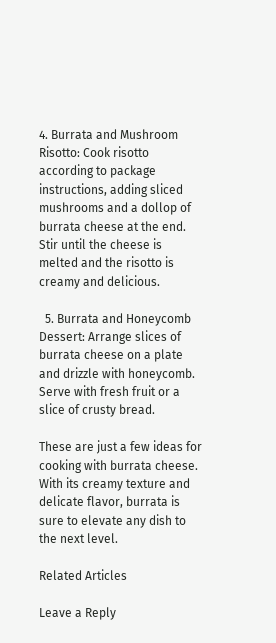4. Burrata and Mushroom Risotto: Cook risotto according to package instructions, adding sliced mushrooms and a dollop of burrata cheese at the end. Stir until the cheese is melted and the risotto is creamy and delicious.

  5. Burrata and Honeycomb Dessert: Arrange slices of burrata cheese on a plate and drizzle with honeycomb. Serve with fresh fruit or a slice of crusty bread.

These are just a few ideas for cooking with burrata cheese. With its creamy texture and delicate flavor, burrata is sure to elevate any dish to the next level.

Related Articles

Leave a Reply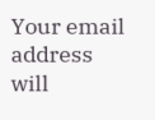Your email address will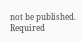not be published. Required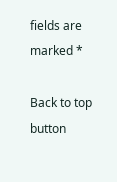fields are marked *

Back to top button